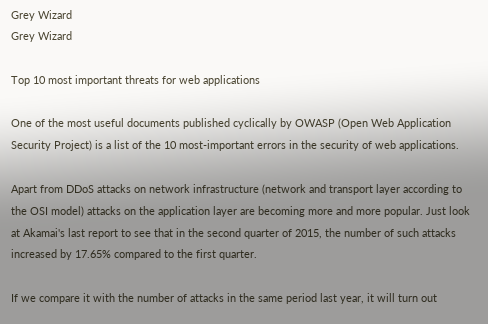Grey Wizard
Grey Wizard

Top 10 most important threats for web applications

One of the most useful documents published cyclically by OWASP (Open Web Application Security Project) is a list of the 10 most-important errors in the security of web applications.

Apart from DDoS attacks on network infrastructure (network and transport layer according to the OSI model) attacks on the application layer are becoming more and more popular. Just look at Akamai's last report to see that in the second quarter of 2015, the number of such attacks increased by 17.65% compared to the first quarter.

If we compare it with the number of attacks in the same period last year, it will turn out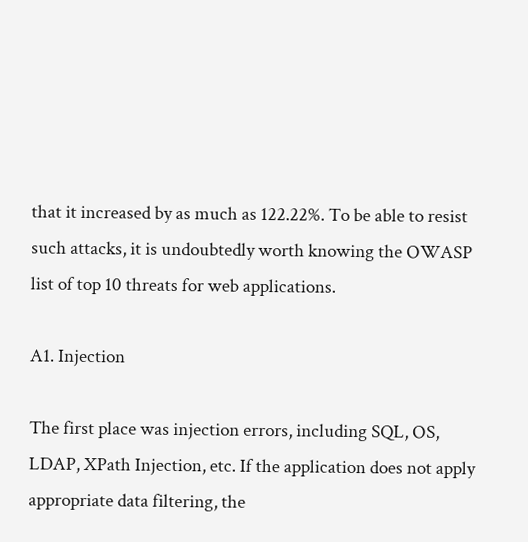that it increased by as much as 122.22%. To be able to resist such attacks, it is undoubtedly worth knowing the OWASP list of top 10 threats for web applications.

A1. Injection

The first place was injection errors, including SQL, OS, LDAP, XPath Injection, etc. If the application does not apply appropriate data filtering, the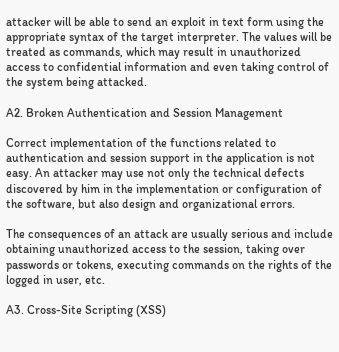attacker will be able to send an exploit in text form using the appropriate syntax of the target interpreter. The values will be treated as commands, which may result in unauthorized access to confidential information and even taking control of the system being attacked.

A2. Broken Authentication and Session Management

Correct implementation of the functions related to authentication and session support in the application is not easy. An attacker may use not only the technical defects discovered by him in the implementation or configuration of the software, but also design and organizational errors.

The consequences of an attack are usually serious and include obtaining unauthorized access to the session, taking over passwords or tokens, executing commands on the rights of the logged in user, etc.

A3. Cross-Site Scripting (XSS)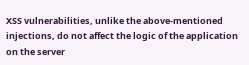XSS vulnerabilities, unlike the above-mentioned injections, do not affect the logic of the application on the server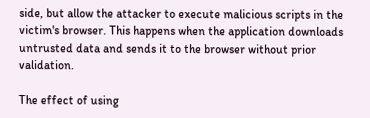side, but allow the attacker to execute malicious scripts in the victim's browser. This happens when the application downloads untrusted data and sends it to the browser without prior validation.

The effect of using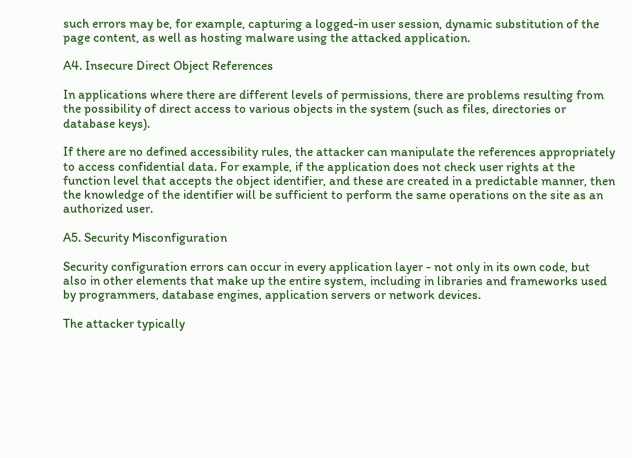such errors may be, for example, capturing a logged-in user session, dynamic substitution of the page content, as well as hosting malware using the attacked application.

A4. Insecure Direct Object References

In applications where there are different levels of permissions, there are problems resulting from the possibility of direct access to various objects in the system (such as files, directories or database keys).

If there are no defined accessibility rules, the attacker can manipulate the references appropriately to access confidential data. For example, if the application does not check user rights at the function level that accepts the object identifier, and these are created in a predictable manner, then the knowledge of the identifier will be sufficient to perform the same operations on the site as an authorized user.

A5. Security Misconfiguration

Security configuration errors can occur in every application layer - not only in its own code, but also in other elements that make up the entire system, including in libraries and frameworks used by programmers, database engines, application servers or network devices.

The attacker typically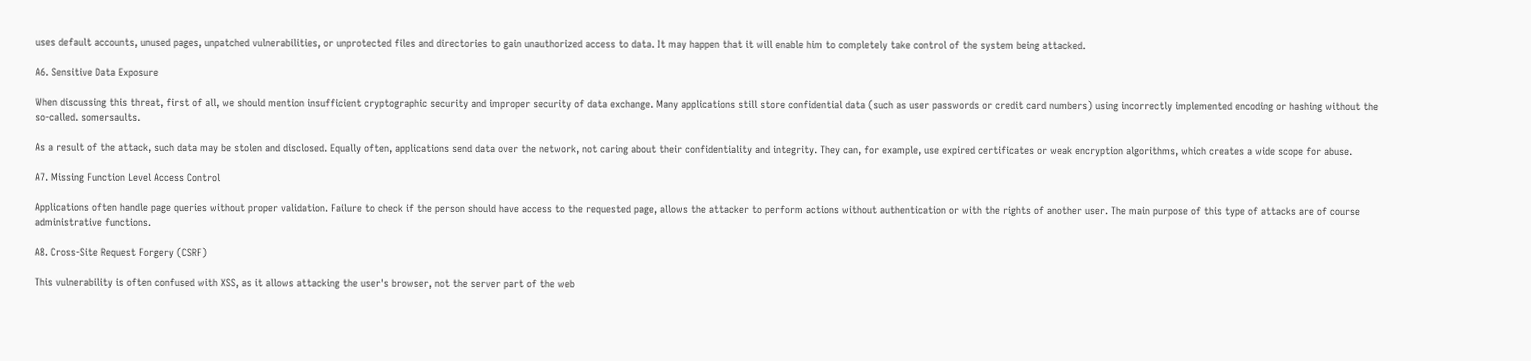uses default accounts, unused pages, unpatched vulnerabilities, or unprotected files and directories to gain unauthorized access to data. It may happen that it will enable him to completely take control of the system being attacked.

A6. Sensitive Data Exposure

When discussing this threat, first of all, we should mention insufficient cryptographic security and improper security of data exchange. Many applications still store confidential data (such as user passwords or credit card numbers) using incorrectly implemented encoding or hashing without the so-called. somersaults.

As a result of the attack, such data may be stolen and disclosed. Equally often, applications send data over the network, not caring about their confidentiality and integrity. They can, for example, use expired certificates or weak encryption algorithms, which creates a wide scope for abuse.

A7. Missing Function Level Access Control

Applications often handle page queries without proper validation. Failure to check if the person should have access to the requested page, allows the attacker to perform actions without authentication or with the rights of another user. The main purpose of this type of attacks are of course administrative functions.

A8. Cross-Site Request Forgery (CSRF)

This vulnerability is often confused with XSS, as it allows attacking the user's browser, not the server part of the web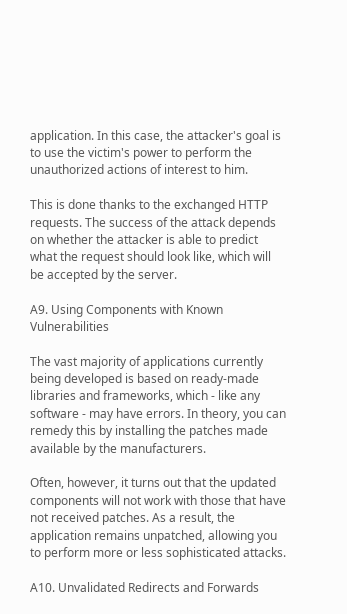application. In this case, the attacker's goal is to use the victim's power to perform the unauthorized actions of interest to him.

This is done thanks to the exchanged HTTP requests. The success of the attack depends on whether the attacker is able to predict what the request should look like, which will be accepted by the server.

A9. Using Components with Known Vulnerabilities

The vast majority of applications currently being developed is based on ready-made libraries and frameworks, which - like any software - may have errors. In theory, you can remedy this by installing the patches made available by the manufacturers.

Often, however, it turns out that the updated components will not work with those that have not received patches. As a result, the application remains unpatched, allowing you to perform more or less sophisticated attacks.

A10. Unvalidated Redirects and Forwards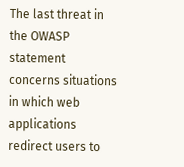The last threat in the OWASP statement concerns situations in which web applications redirect users to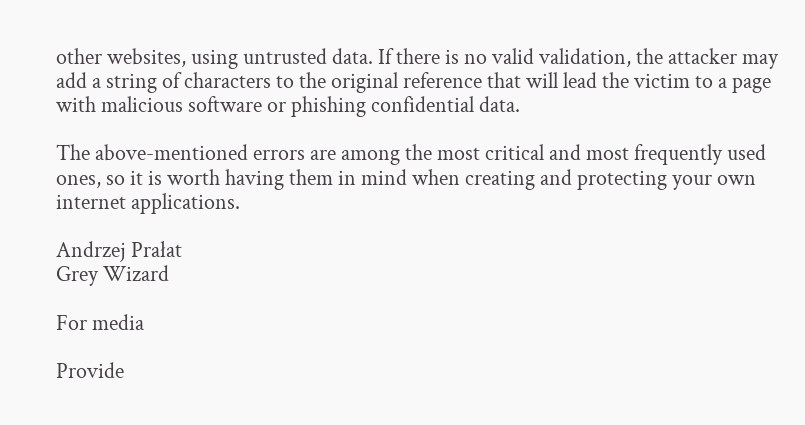other websites, using untrusted data. If there is no valid validation, the attacker may add a string of characters to the original reference that will lead the victim to a page with malicious software or phishing confidential data.

The above-mentioned errors are among the most critical and most frequently used ones, so it is worth having them in mind when creating and protecting your own internet applications.

Andrzej Prałat
Grey Wizard

For media

Provide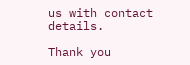us with contact details.

Thank you